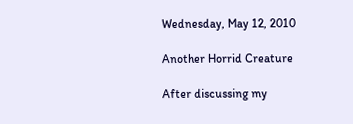Wednesday, May 12, 2010

Another Horrid Creature

After discussing my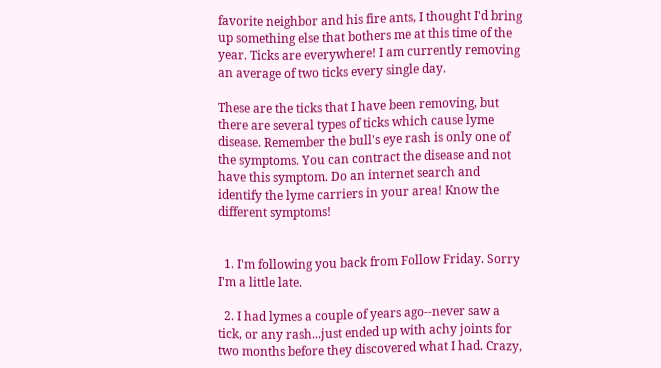favorite neighbor and his fire ants, I thought I'd bring up something else that bothers me at this time of the year. Ticks are everywhere! I am currently removing an average of two ticks every single day.

These are the ticks that I have been removing, but there are several types of ticks which cause lyme disease. Remember the bull's eye rash is only one of the symptoms. You can contract the disease and not have this symptom. Do an internet search and identify the lyme carriers in your area! Know the different symptoms!


  1. I'm following you back from Follow Friday. Sorry I'm a little late.

  2. I had lymes a couple of years ago--never saw a tick, or any rash...just ended up with achy joints for two months before they discovered what I had. Crazy,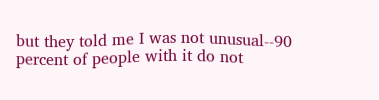but they told me I was not unusual--90 percent of people with it do not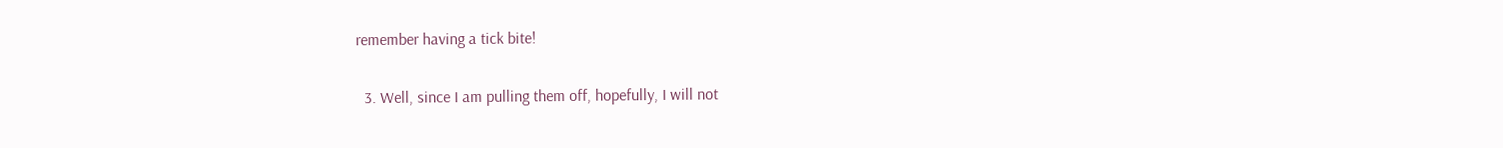remember having a tick bite!

  3. Well, since I am pulling them off, hopefully, I will not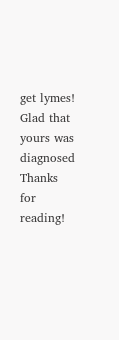get lymes! Glad that yours was diagnosed Thanks for reading!